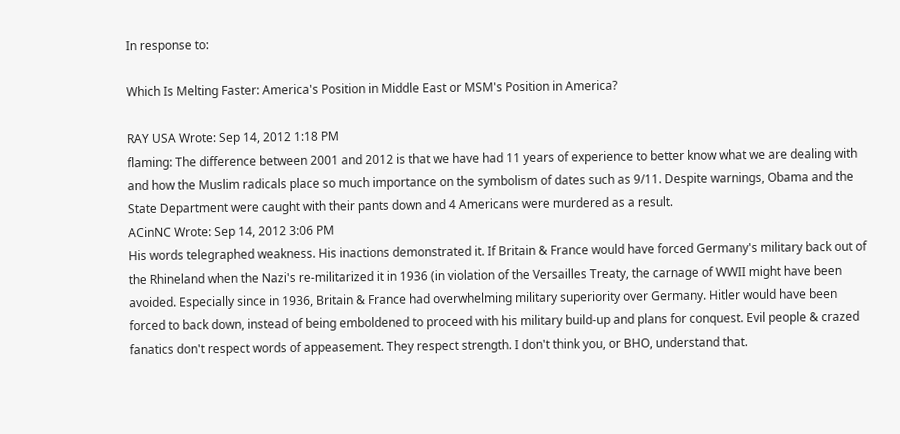In response to:

Which Is Melting Faster: America's Position in Middle East or MSM's Position in America?

RAY USA Wrote: Sep 14, 2012 1:18 PM
flaming: The difference between 2001 and 2012 is that we have had 11 years of experience to better know what we are dealing with and how the Muslim radicals place so much importance on the symbolism of dates such as 9/11. Despite warnings, Obama and the State Department were caught with their pants down and 4 Americans were murdered as a result.
ACinNC Wrote: Sep 14, 2012 3:06 PM
His words telegraphed weakness. His inactions demonstrated it. If Britain & France would have forced Germany's military back out of the Rhineland when the Nazi's re-militarized it in 1936 (in violation of the Versailles Treaty, the carnage of WWII might have been avoided. Especially since in 1936, Britain & France had overwhelming military superiority over Germany. Hitler would have been forced to back down, instead of being emboldened to proceed with his military build-up and plans for conquest. Evil people & crazed fanatics don't respect words of appeasement. They respect strength. I don't think you, or BHO, understand that.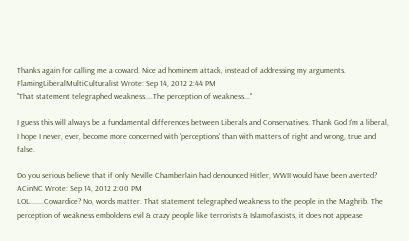Thanks again for calling me a coward. Nice ad hominem attack, instead of addressing my arguments.
FlamingLiberalMultiCulturalist Wrote: Sep 14, 2012 2:44 PM
"That statement telegraphed weakness....The perception of weakness..."

I guess this will always be a fundamental differences between Liberals and Conservatives. Thank God I'm a liberal, I hope I never, ever, become more concerned with 'perceptions' than with matters of right and wrong, true and false.

Do you serious believe that if only Neville Chamberlain had denounced Hitler, WWII would have been averted?
ACinNC Wrote: Sep 14, 2012 2:00 PM
LOL.......Cowardice? No, words matter. That statement telegraphed weakness to the people in the Maghrib. The perception of weakness emboldens evil & crazy people like terrorists & Islamofascists, it does not appease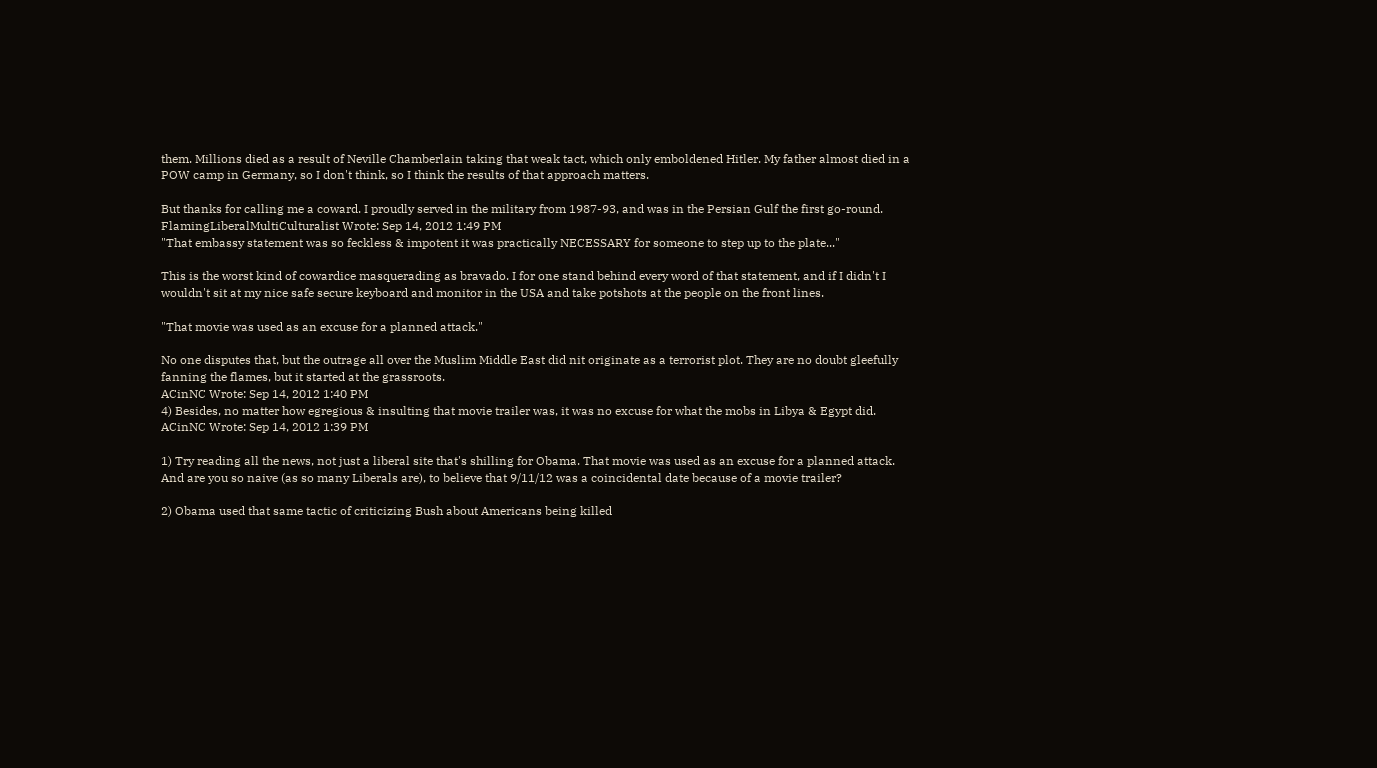them. Millions died as a result of Neville Chamberlain taking that weak tact, which only emboldened Hitler. My father almost died in a POW camp in Germany, so I don't think, so I think the results of that approach matters.

But thanks for calling me a coward. I proudly served in the military from 1987-93, and was in the Persian Gulf the first go-round.
FlamingLiberalMultiCulturalist Wrote: Sep 14, 2012 1:49 PM
"That embassy statement was so feckless & impotent it was practically NECESSARY for someone to step up to the plate..."

This is the worst kind of cowardice masquerading as bravado. I for one stand behind every word of that statement, and if I didn't I wouldn't sit at my nice safe secure keyboard and monitor in the USA and take potshots at the people on the front lines.

"That movie was used as an excuse for a planned attack."

No one disputes that, but the outrage all over the Muslim Middle East did nit originate as a terrorist plot. They are no doubt gleefully fanning the flames, but it started at the grassroots.
ACinNC Wrote: Sep 14, 2012 1:40 PM
4) Besides, no matter how egregious & insulting that movie trailer was, it was no excuse for what the mobs in Libya & Egypt did.
ACinNC Wrote: Sep 14, 2012 1:39 PM

1) Try reading all the news, not just a liberal site that's shilling for Obama. That movie was used as an excuse for a planned attack. And are you so naive (as so many Liberals are), to believe that 9/11/12 was a coincidental date because of a movie trailer?

2) Obama used that same tactic of criticizing Bush about Americans being killed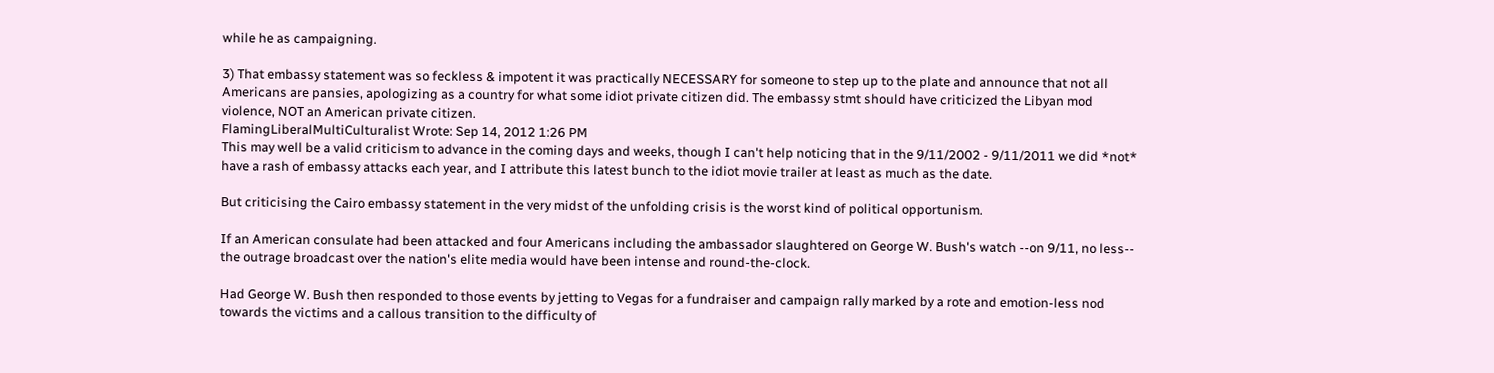while he as campaigning.

3) That embassy statement was so feckless & impotent it was practically NECESSARY for someone to step up to the plate and announce that not all Americans are pansies, apologizing as a country for what some idiot private citizen did. The embassy stmt should have criticized the Libyan mod violence, NOT an American private citizen.
FlamingLiberalMultiCulturalist Wrote: Sep 14, 2012 1:26 PM
This may well be a valid criticism to advance in the coming days and weeks, though I can't help noticing that in the 9/11/2002 - 9/11/2011 we did *not* have a rash of embassy attacks each year, and I attribute this latest bunch to the idiot movie trailer at least as much as the date.

But criticising the Cairo embassy statement in the very midst of the unfolding crisis is the worst kind of political opportunism.

If an American consulate had been attacked and four Americans including the ambassador slaughtered on George W. Bush's watch --on 9/11, no less-- the outrage broadcast over the nation's elite media would have been intense and round-the-clock.

Had George W. Bush then responded to those events by jetting to Vegas for a fundraiser and campaign rally marked by a rote and emotion-less nod towards the victims and a callous transition to the difficulty of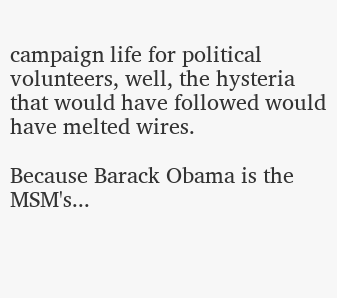campaign life for political volunteers, well, the hysteria that would have followed would have melted wires.

Because Barack Obama is the MSM's...